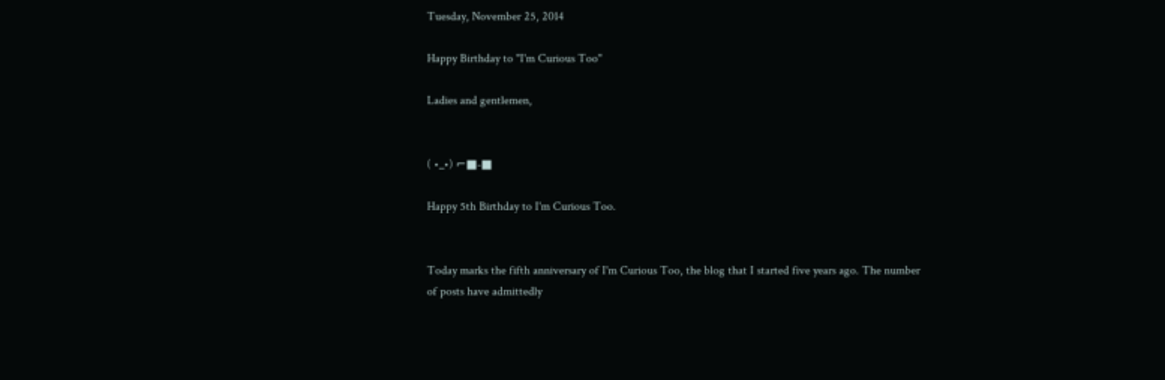Tuesday, November 25, 2014

Happy Birthday to "I'm Curious Too"

Ladies and gentlemen,


( •_•) ⌐■-■

Happy 5th Birthday to I'm Curious Too.


Today marks the fifth anniversary of I'm Curious Too, the blog that I started five years ago. The number of posts have admittedly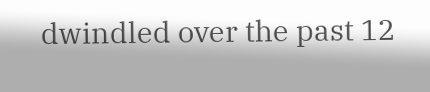dwindled over the past 12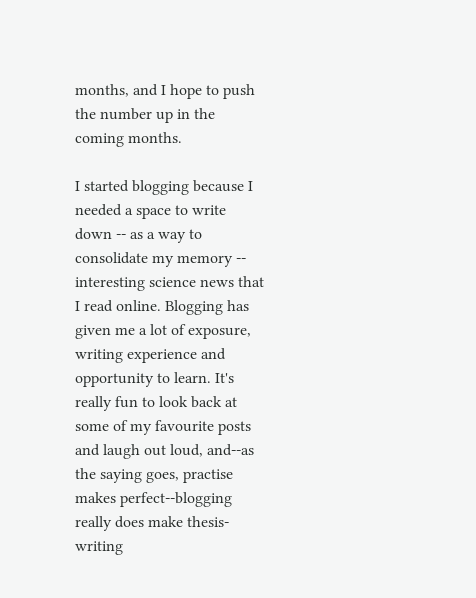months, and I hope to push the number up in the coming months.

I started blogging because I needed a space to write down -- as a way to consolidate my memory -- interesting science news that I read online. Blogging has given me a lot of exposure, writing experience and opportunity to learn. It's really fun to look back at some of my favourite posts and laugh out loud, and--as the saying goes, practise makes perfect--blogging really does make thesis-writing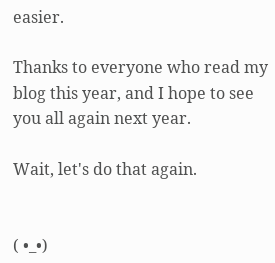easier.

Thanks to everyone who read my blog this year, and I hope to see you all again next year.

Wait, let's do that again.


( •_•)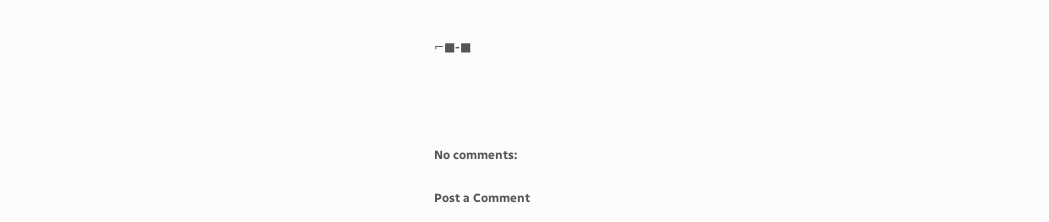⌐■-■




No comments:

Post a Comment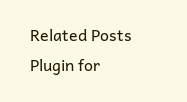Related Posts Plugin for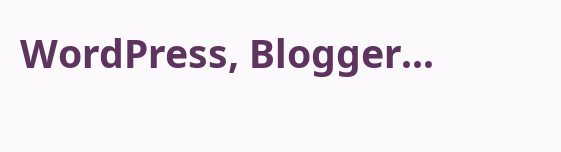WordPress, Blogger...